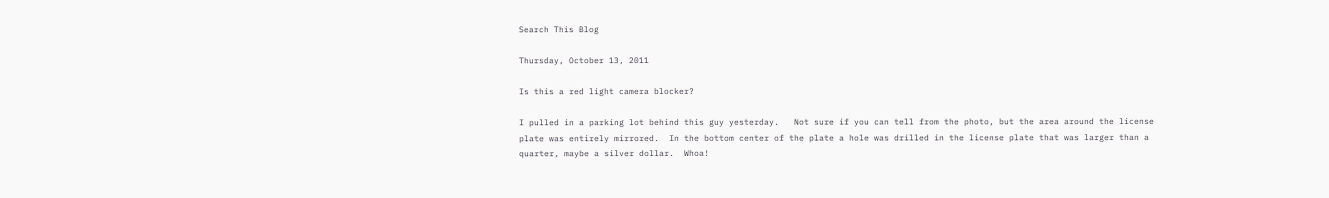Search This Blog

Thursday, October 13, 2011

Is this a red light camera blocker?

I pulled in a parking lot behind this guy yesterday.   Not sure if you can tell from the photo, but the area around the license plate was entirely mirrored.  In the bottom center of the plate a hole was drilled in the license plate that was larger than a quarter, maybe a silver dollar.  Whoa!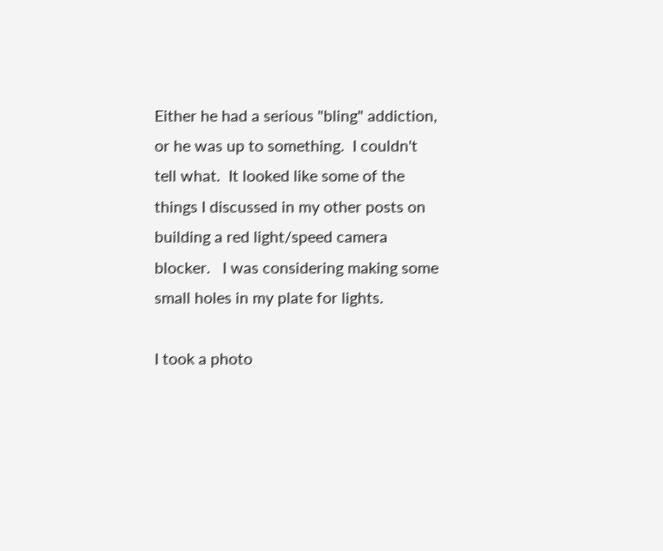Either he had a serious "bling" addiction, or he was up to something.  I couldn't tell what.  It looked like some of the things I discussed in my other posts on building a red light/speed camera blocker.   I was considering making some small holes in my plate for lights.

I took a photo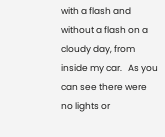with a flash and without a flash on a cloudy day, from inside my car.   As you can see there were no lights or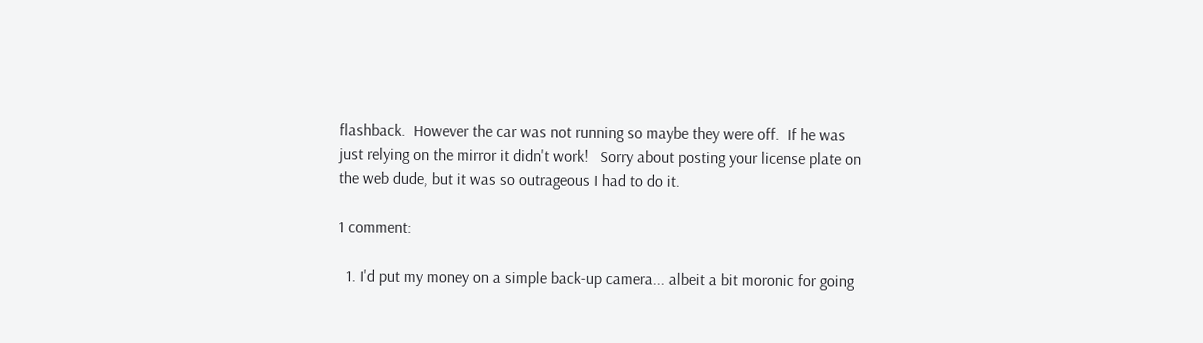flashback.  However the car was not running so maybe they were off.  If he was just relying on the mirror it didn't work!   Sorry about posting your license plate on the web dude, but it was so outrageous I had to do it.

1 comment:

  1. I'd put my money on a simple back-up camera... albeit a bit moronic for going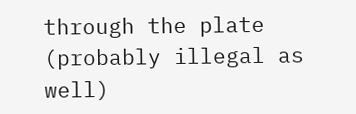through the plate (probably illegal as well)